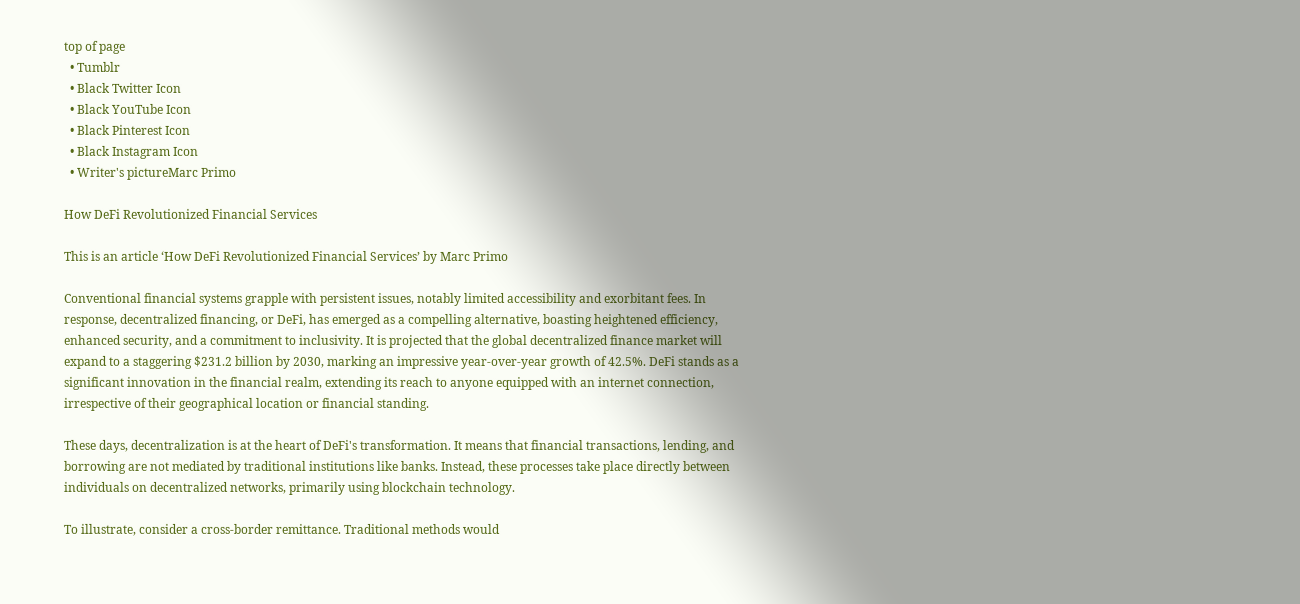top of page
  • Tumblr
  • Black Twitter Icon
  • Black YouTube Icon
  • Black Pinterest Icon
  • Black Instagram Icon
  • Writer's pictureMarc Primo

How DeFi Revolutionized Financial Services

This is an article ‘How DeFi Revolutionized Financial Services’ by Marc Primo

Conventional financial systems grapple with persistent issues, notably limited accessibility and exorbitant fees. In response, decentralized financing, or DeFi, has emerged as a compelling alternative, boasting heightened efficiency, enhanced security, and a commitment to inclusivity. It is projected that the global decentralized finance market will expand to a staggering $231.2 billion by 2030, marking an impressive year-over-year growth of 42.5%. DeFi stands as a significant innovation in the financial realm, extending its reach to anyone equipped with an internet connection, irrespective of their geographical location or financial standing.

These days, decentralization is at the heart of DeFi's transformation. It means that financial transactions, lending, and borrowing are not mediated by traditional institutions like banks. Instead, these processes take place directly between individuals on decentralized networks, primarily using blockchain technology.

To illustrate, consider a cross-border remittance. Traditional methods would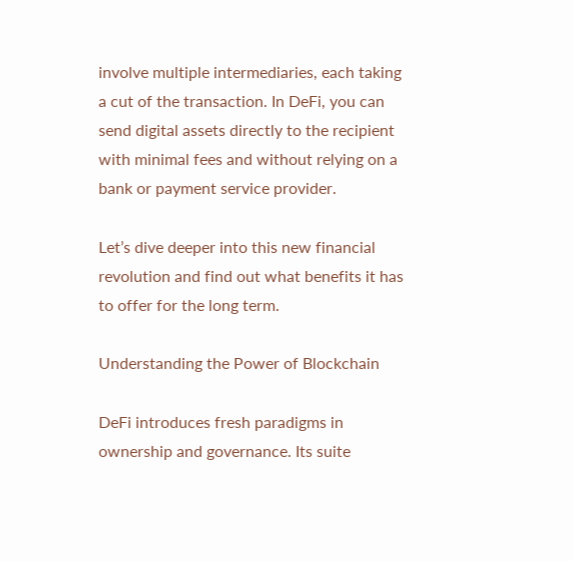involve multiple intermediaries, each taking a cut of the transaction. In DeFi, you can send digital assets directly to the recipient with minimal fees and without relying on a bank or payment service provider.

Let’s dive deeper into this new financial revolution and find out what benefits it has to offer for the long term.

Understanding the Power of Blockchain

DeFi introduces fresh paradigms in ownership and governance. Its suite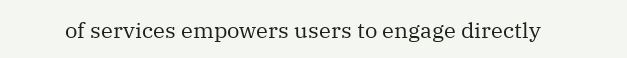of services empowers users to engage directly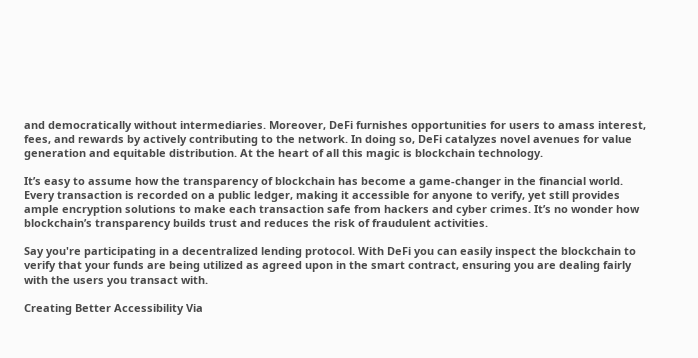and democratically without intermediaries. Moreover, DeFi furnishes opportunities for users to amass interest, fees, and rewards by actively contributing to the network. In doing so, DeFi catalyzes novel avenues for value generation and equitable distribution. At the heart of all this magic is blockchain technology.

It’s easy to assume how the transparency of blockchain has become a game-changer in the financial world. Every transaction is recorded on a public ledger, making it accessible for anyone to verify, yet still provides ample encryption solutions to make each transaction safe from hackers and cyber crimes. It’s no wonder how blockchain’s transparency builds trust and reduces the risk of fraudulent activities.

Say you're participating in a decentralized lending protocol. With DeFi you can easily inspect the blockchain to verify that your funds are being utilized as agreed upon in the smart contract, ensuring you are dealing fairly with the users you transact with.

Creating Better Accessibility Via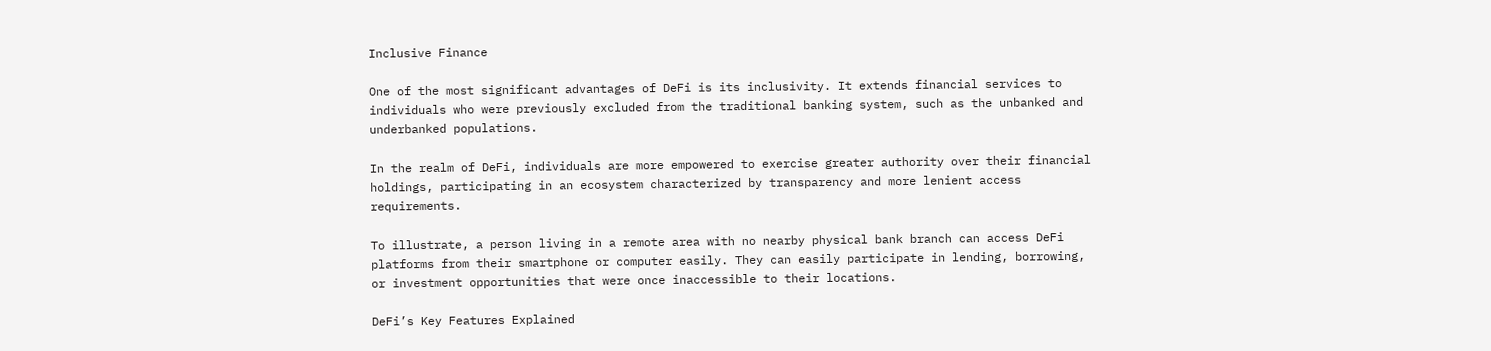Inclusive Finance

One of the most significant advantages of DeFi is its inclusivity. It extends financial services to individuals who were previously excluded from the traditional banking system, such as the unbanked and underbanked populations.

In the realm of DeFi, individuals are more empowered to exercise greater authority over their financial holdings, participating in an ecosystem characterized by transparency and more lenient access requirements.

To illustrate, a person living in a remote area with no nearby physical bank branch can access DeFi platforms from their smartphone or computer easily. They can easily participate in lending, borrowing, or investment opportunities that were once inaccessible to their locations.

DeFi’s Key Features Explained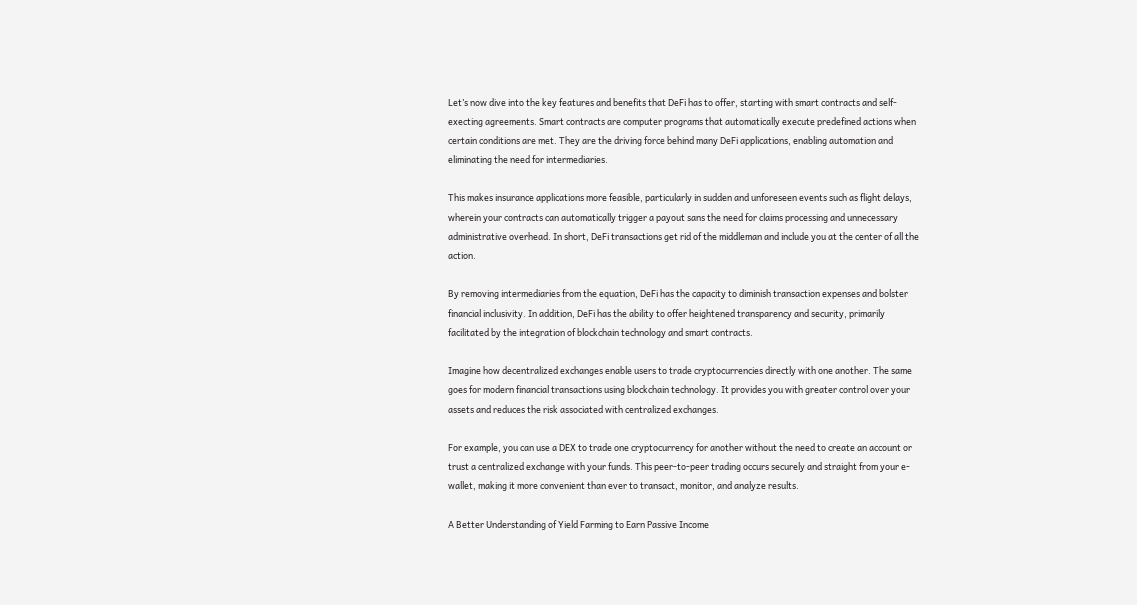Let’s now dive into the key features and benefits that DeFi has to offer, starting with smart contracts and self-execting agreements. Smart contracts are computer programs that automatically execute predefined actions when certain conditions are met. They are the driving force behind many DeFi applications, enabling automation and eliminating the need for intermediaries.

This makes insurance applications more feasible, particularly in sudden and unforeseen events such as flight delays, wherein your contracts can automatically trigger a payout sans the need for claims processing and unnecessary administrative overhead. In short, DeFi transactions get rid of the middleman and include you at the center of all the action.

By removing intermediaries from the equation, DeFi has the capacity to diminish transaction expenses and bolster financial inclusivity. In addition, DeFi has the ability to offer heightened transparency and security, primarily facilitated by the integration of blockchain technology and smart contracts.

Imagine how decentralized exchanges enable users to trade cryptocurrencies directly with one another. The same goes for modern financial transactions using blockchain technology. It provides you with greater control over your assets and reduces the risk associated with centralized exchanges.

For example, you can use a DEX to trade one cryptocurrency for another without the need to create an account or trust a centralized exchange with your funds. This peer-to-peer trading occurs securely and straight from your e-wallet, making it more convenient than ever to transact, monitor, and analyze results.

A Better Understanding of Yield Farming to Earn Passive Income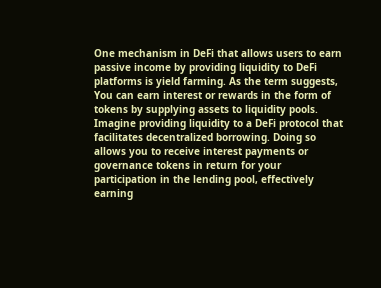One mechanism in DeFi that allows users to earn passive income by providing liquidity to DeFi platforms is yield farming. As the term suggests, You can earn interest or rewards in the form of tokens by supplying assets to liquidity pools. Imagine providing liquidity to a DeFi protocol that facilitates decentralized borrowing. Doing so allows you to receive interest payments or governance tokens in return for your participation in the lending pool, effectively earning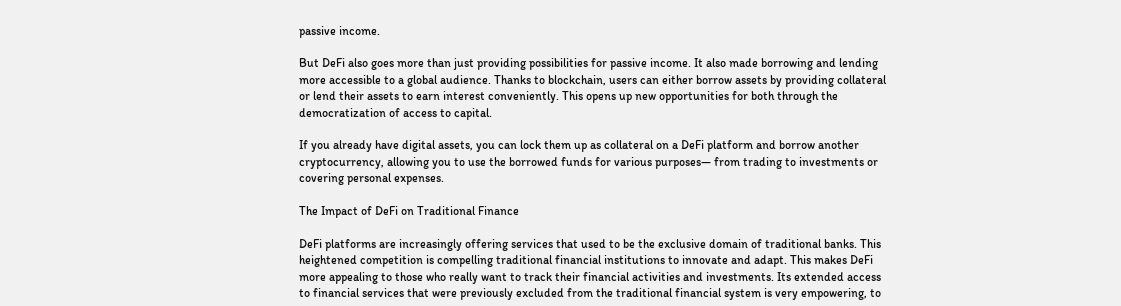passive income.

But DeFi also goes more than just providing possibilities for passive income. It also made borrowing and lending more accessible to a global audience. Thanks to blockchain, users can either borrow assets by providing collateral or lend their assets to earn interest conveniently. This opens up new opportunities for both through the democratization of access to capital.

If you already have digital assets, you can lock them up as collateral on a DeFi platform and borrow another cryptocurrency, allowing you to use the borrowed funds for various purposes— from trading to investments or covering personal expenses.

The Impact of DeFi on Traditional Finance

DeFi platforms are increasingly offering services that used to be the exclusive domain of traditional banks. This heightened competition is compelling traditional financial institutions to innovate and adapt. This makes DeFi more appealing to those who really want to track their financial activities and investments. Its extended access to financial services that were previously excluded from the traditional financial system is very empowering, to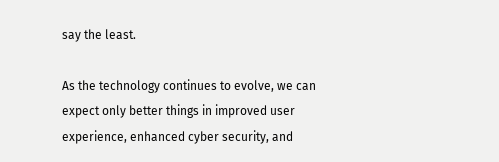say the least.

As the technology continues to evolve, we can expect only better things in improved user experience, enhanced cyber security, and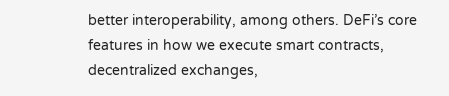better interoperability, among others. DeFi’s core features in how we execute smart contracts, decentralized exchanges,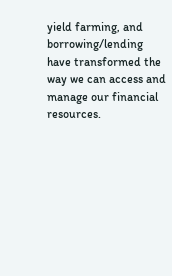yield farming, and borrowing/lending have transformed the way we can access and manage our financial resources.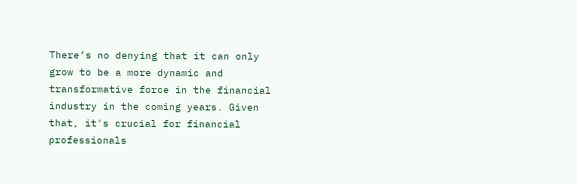There’s no denying that it can only grow to be a more dynamic and transformative force in the financial industry in the coming years. Given that, it's crucial for financial professionals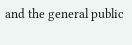and the general public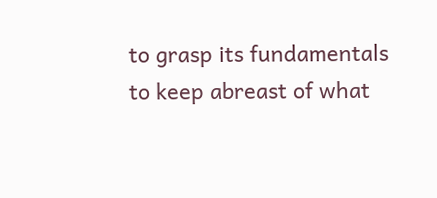to grasp its fundamentals to keep abreast of what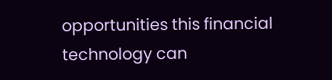opportunities this financial technology can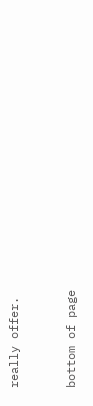really offer.


bottom of page